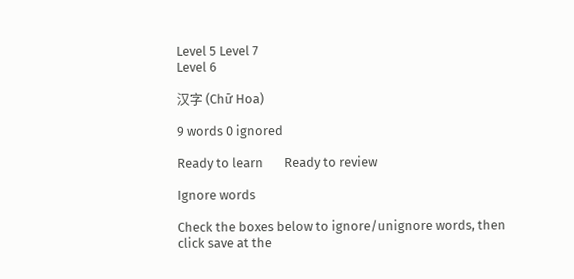Level 5 Level 7
Level 6

汉字 (Chữ Hoa)

9 words 0 ignored

Ready to learn       Ready to review

Ignore words

Check the boxes below to ignore/unignore words, then click save at the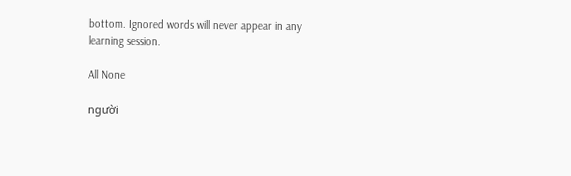bottom. Ignored words will never appear in any learning session.

All None

người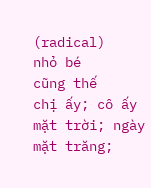(radical)
nhỏ bé
cũng thế
chị ấy; cô ấy
mặt trời; ngày
mặt trăng;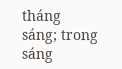tháng
sáng; trong sáng